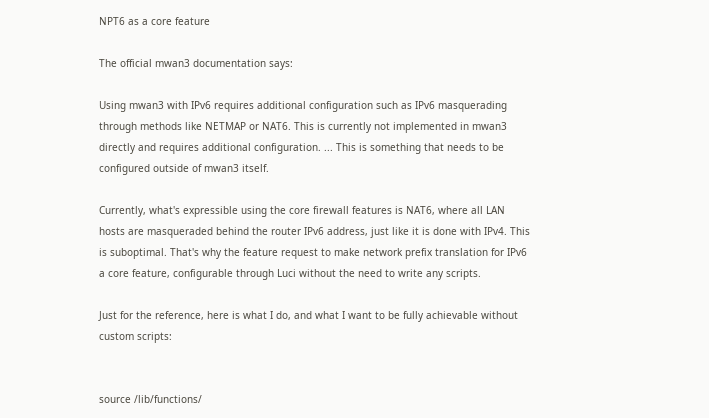NPT6 as a core feature

The official mwan3 documentation says:

Using mwan3 with IPv6 requires additional configuration such as IPv6 masquerading through methods like NETMAP or NAT6. This is currently not implemented in mwan3 directly and requires additional configuration. ... This is something that needs to be configured outside of mwan3 itself.

Currently, what's expressible using the core firewall features is NAT6, where all LAN hosts are masqueraded behind the router IPv6 address, just like it is done with IPv4. This is suboptimal. That's why the feature request to make network prefix translation for IPv6 a core feature, configurable through Luci without the need to write any scripts.

Just for the reference, here is what I do, and what I want to be fully achievable without custom scripts:


source /lib/functions/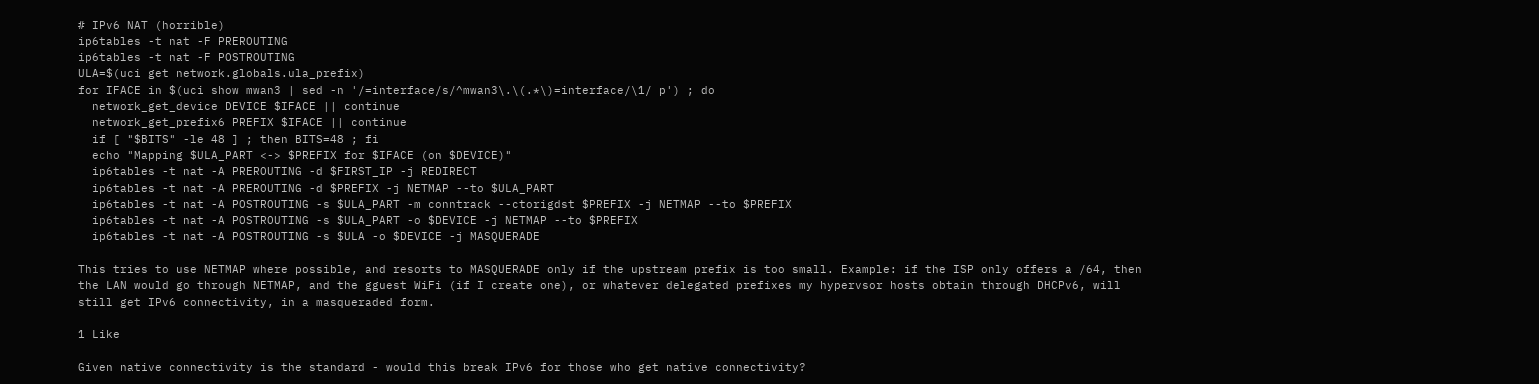# IPv6 NAT (horrible)
ip6tables -t nat -F PREROUTING
ip6tables -t nat -F POSTROUTING
ULA=$(uci get network.globals.ula_prefix)
for IFACE in $(uci show mwan3 | sed -n '/=interface/s/^mwan3\.\(.*\)=interface/\1/ p') ; do
  network_get_device DEVICE $IFACE || continue
  network_get_prefix6 PREFIX $IFACE || continue
  if [ "$BITS" -le 48 ] ; then BITS=48 ; fi
  echo "Mapping $ULA_PART <-> $PREFIX for $IFACE (on $DEVICE)"
  ip6tables -t nat -A PREROUTING -d $FIRST_IP -j REDIRECT
  ip6tables -t nat -A PREROUTING -d $PREFIX -j NETMAP --to $ULA_PART
  ip6tables -t nat -A POSTROUTING -s $ULA_PART -m conntrack --ctorigdst $PREFIX -j NETMAP --to $PREFIX
  ip6tables -t nat -A POSTROUTING -s $ULA_PART -o $DEVICE -j NETMAP --to $PREFIX
  ip6tables -t nat -A POSTROUTING -s $ULA -o $DEVICE -j MASQUERADE

This tries to use NETMAP where possible, and resorts to MASQUERADE only if the upstream prefix is too small. Example: if the ISP only offers a /64, then the LAN would go through NETMAP, and the gguest WiFi (if I create one), or whatever delegated prefixes my hypervsor hosts obtain through DHCPv6, will still get IPv6 connectivity, in a masqueraded form.

1 Like

Given native connectivity is the standard - would this break IPv6 for those who get native connectivity?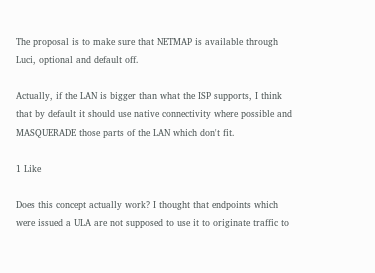The proposal is to make sure that NETMAP is available through Luci, optional and default off.

Actually, if the LAN is bigger than what the ISP supports, I think that by default it should use native connectivity where possible and MASQUERADE those parts of the LAN which don't fit.

1 Like

Does this concept actually work? I thought that endpoints which were issued a ULA are not supposed to use it to originate traffic to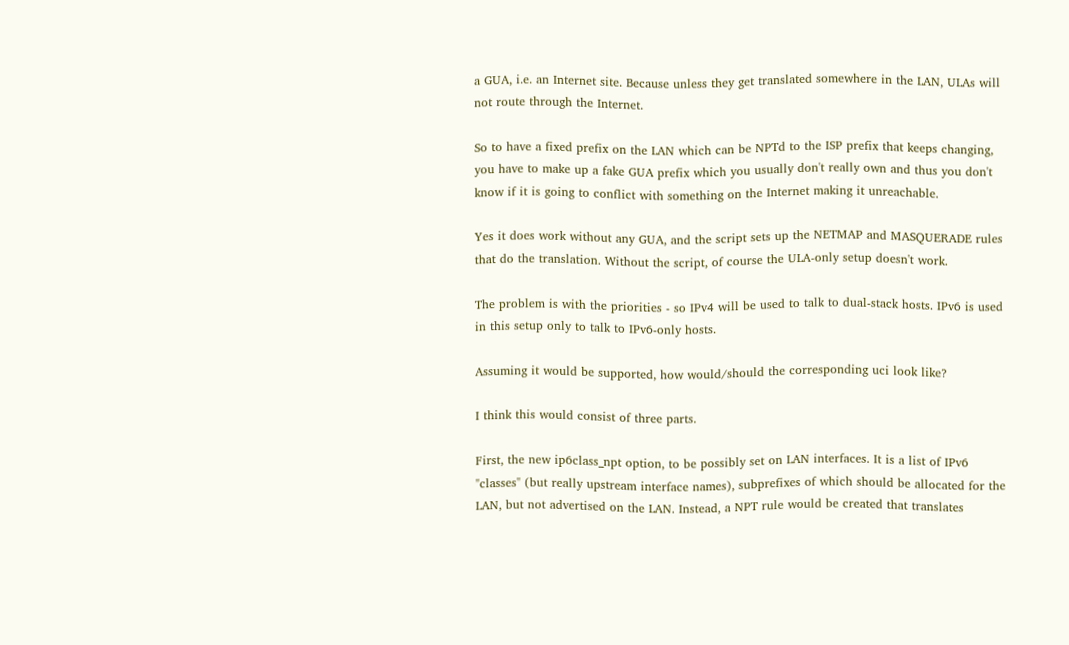a GUA, i.e. an Internet site. Because unless they get translated somewhere in the LAN, ULAs will not route through the Internet.

So to have a fixed prefix on the LAN which can be NPTd to the ISP prefix that keeps changing, you have to make up a fake GUA prefix which you usually don't really own and thus you don't know if it is going to conflict with something on the Internet making it unreachable.

Yes it does work without any GUA, and the script sets up the NETMAP and MASQUERADE rules that do the translation. Without the script, of course the ULA-only setup doesn't work.

The problem is with the priorities - so IPv4 will be used to talk to dual-stack hosts. IPv6 is used in this setup only to talk to IPv6-only hosts.

Assuming it would be supported, how would/should the corresponding uci look like?

I think this would consist of three parts.

First, the new ip6class_npt option, to be possibly set on LAN interfaces. It is a list of IPv6 "classes" (but really upstream interface names), subprefixes of which should be allocated for the LAN, but not advertised on the LAN. Instead, a NPT rule would be created that translates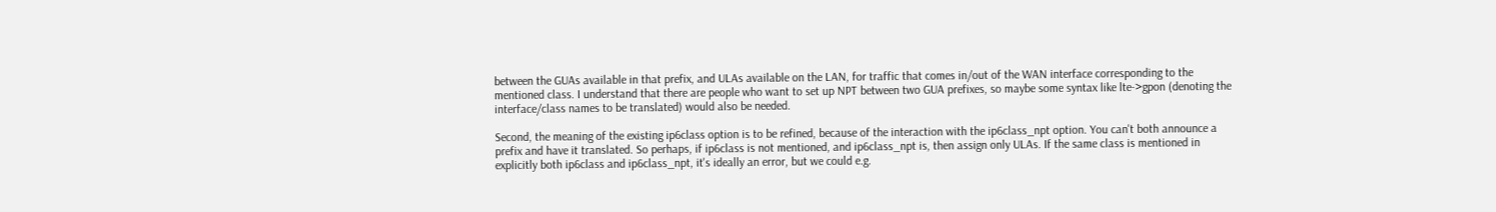between the GUAs available in that prefix, and ULAs available on the LAN, for traffic that comes in/out of the WAN interface corresponding to the mentioned class. I understand that there are people who want to set up NPT between two GUA prefixes, so maybe some syntax like lte->gpon (denoting the interface/class names to be translated) would also be needed.

Second, the meaning of the existing ip6class option is to be refined, because of the interaction with the ip6class_npt option. You can't both announce a prefix and have it translated. So perhaps, if ip6class is not mentioned, and ip6class_npt is, then assign only ULAs. If the same class is mentioned in explicitly both ip6class and ip6class_npt, it's ideally an error, but we could e.g.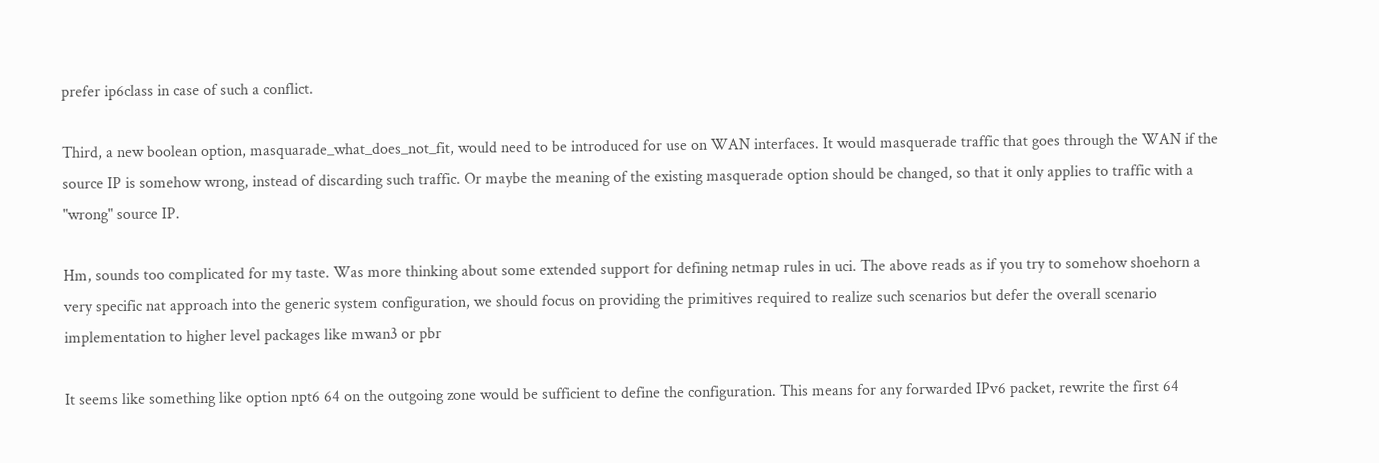prefer ip6class in case of such a conflict.

Third, a new boolean option, masquarade_what_does_not_fit, would need to be introduced for use on WAN interfaces. It would masquerade traffic that goes through the WAN if the source IP is somehow wrong, instead of discarding such traffic. Or maybe the meaning of the existing masquerade option should be changed, so that it only applies to traffic with a "wrong" source IP.

Hm, sounds too complicated for my taste. Was more thinking about some extended support for defining netmap rules in uci. The above reads as if you try to somehow shoehorn a very specific nat approach into the generic system configuration, we should focus on providing the primitives required to realize such scenarios but defer the overall scenario implementation to higher level packages like mwan3 or pbr

It seems like something like option npt6 64 on the outgoing zone would be sufficient to define the configuration. This means for any forwarded IPv6 packet, rewrite the first 64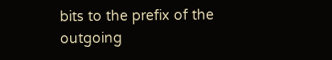bits to the prefix of the outgoing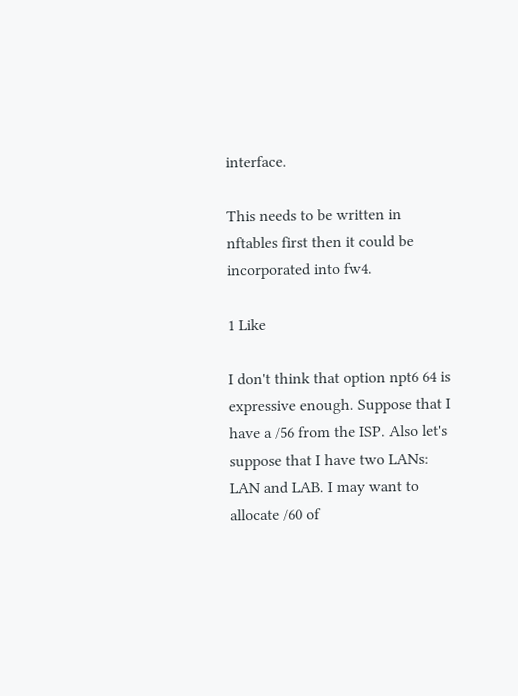interface.

This needs to be written in nftables first then it could be incorporated into fw4.

1 Like

I don't think that option npt6 64 is expressive enough. Suppose that I have a /56 from the ISP. Also let's suppose that I have two LANs: LAN and LAB. I may want to allocate /60 of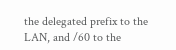the delegated prefix to the LAN, and /60 to the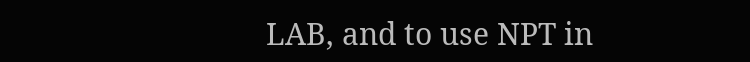LAB, and to use NPT in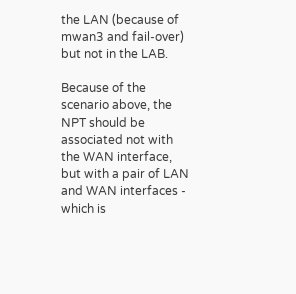the LAN (because of mwan3 and fail-over) but not in the LAB.

Because of the scenario above, the NPT should be associated not with the WAN interface, but with a pair of LAN and WAN interfaces - which is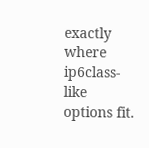exactly where ip6class-like options fit.